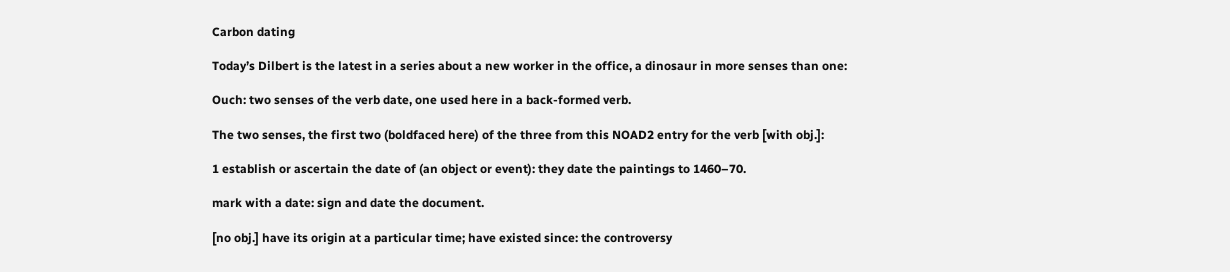Carbon dating

Today’s Dilbert is the latest in a series about a new worker in the office, a dinosaur in more senses than one:

Ouch: two senses of the verb date, one used here in a back-formed verb.

The two senses, the first two (boldfaced here) of the three from this NOAD2 entry for the verb [with obj.]:

1 establish or ascertain the date of (an object or event): they date the paintings to 1460–70.

mark with a date: sign and date the document.

[no obj.] have its origin at a particular time; have existed since: the controversy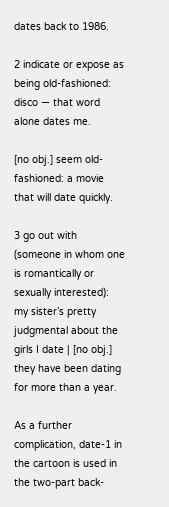dates back to 1986.

2 indicate or expose as being old-fashioned: disco — that word alone dates me.

[no obj.] seem old-fashioned: a movie that will date quickly.

3 go out with (someone in whom one is romantically or sexually interested): my sister’s pretty judgmental about the girls I date | [no obj.] they have been dating for more than a year.

As a further complication, date-1 in the cartoon is used in the two-part back-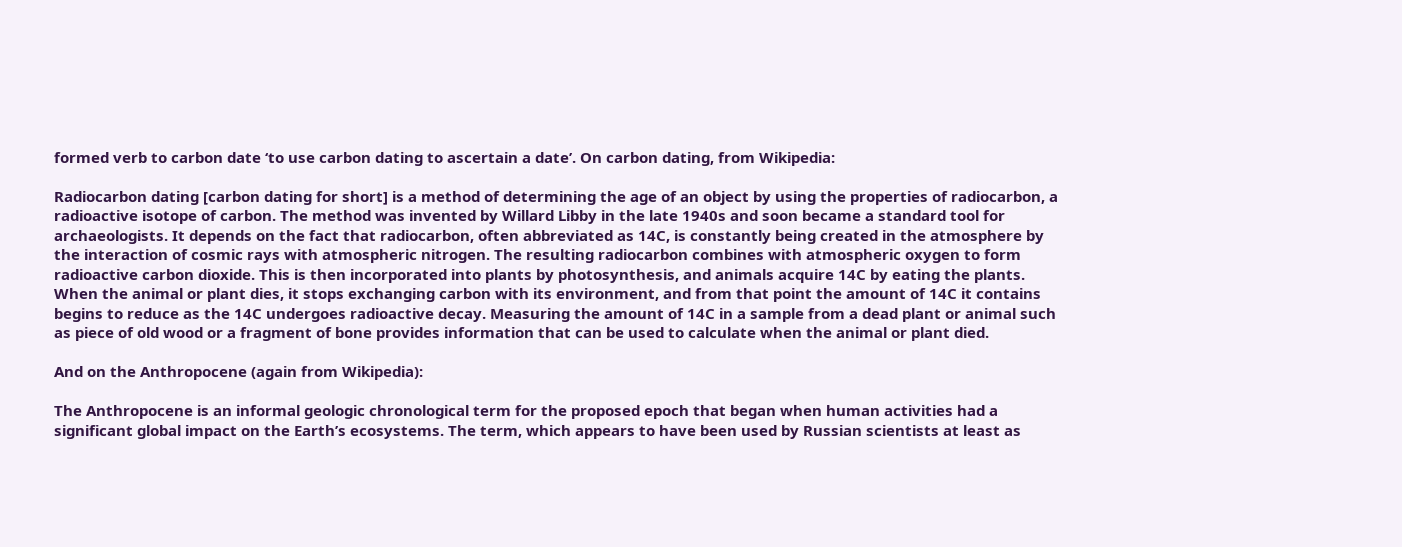formed verb to carbon date ‘to use carbon dating to ascertain a date’. On carbon dating, from Wikipedia:

Radiocarbon dating [carbon dating for short] is a method of determining the age of an object by using the properties of radiocarbon, a radioactive isotope of carbon. The method was invented by Willard Libby in the late 1940s and soon became a standard tool for archaeologists. It depends on the fact that radiocarbon, often abbreviated as 14C, is constantly being created in the atmosphere by the interaction of cosmic rays with atmospheric nitrogen. The resulting radiocarbon combines with atmospheric oxygen to form radioactive carbon dioxide. This is then incorporated into plants by photosynthesis, and animals acquire 14C by eating the plants. When the animal or plant dies, it stops exchanging carbon with its environment, and from that point the amount of 14C it contains begins to reduce as the 14C undergoes radioactive decay. Measuring the amount of 14C in a sample from a dead plant or animal such as piece of old wood or a fragment of bone provides information that can be used to calculate when the animal or plant died.

And on the Anthropocene (again from Wikipedia):

The Anthropocene is an informal geologic chronological term for the proposed epoch that began when human activities had a significant global impact on the Earth’s ecosystems. The term, which appears to have been used by Russian scientists at least as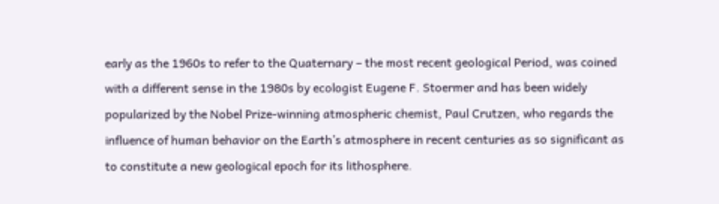early as the 1960s to refer to the Quaternary – the most recent geological Period, was coined with a different sense in the 1980s by ecologist Eugene F. Stoermer and has been widely popularized by the Nobel Prize-winning atmospheric chemist, Paul Crutzen, who regards the influence of human behavior on the Earth’s atmosphere in recent centuries as so significant as to constitute a new geological epoch for its lithosphere.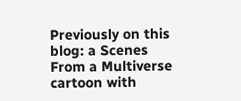Previously on this blog: a Scenes From a Multiverse cartoon with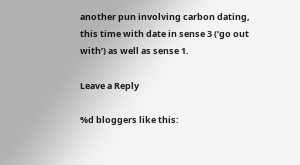another pun involving carbon dating, this time with date in sense 3 (‘go out with’) as well as sense 1.

Leave a Reply

%d bloggers like this: